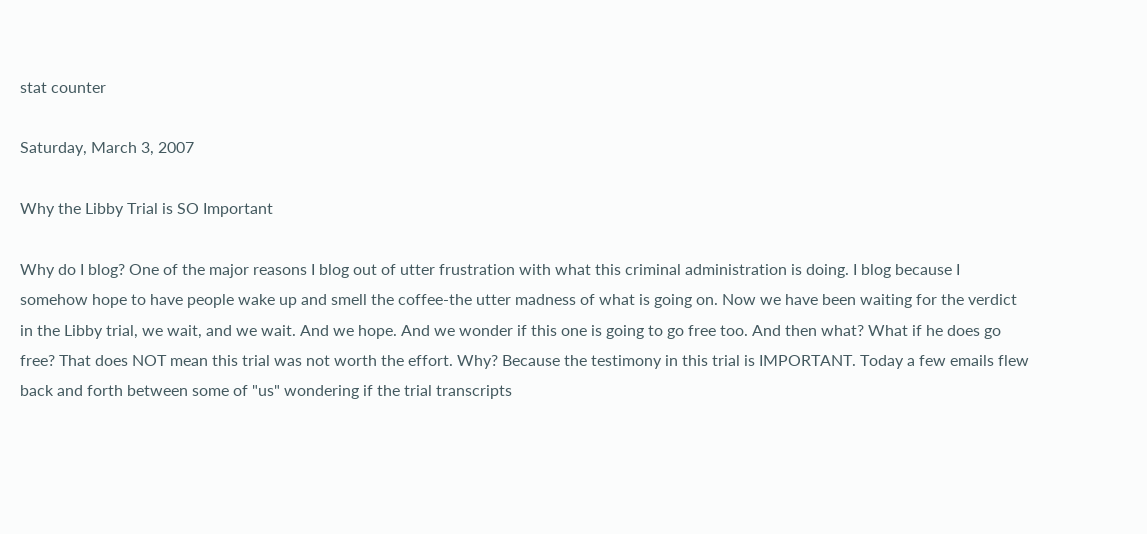stat counter

Saturday, March 3, 2007

Why the Libby Trial is SO Important

Why do I blog? One of the major reasons I blog out of utter frustration with what this criminal administration is doing. I blog because I somehow hope to have people wake up and smell the coffee-the utter madness of what is going on. Now we have been waiting for the verdict in the Libby trial, we wait, and we wait. And we hope. And we wonder if this one is going to go free too. And then what? What if he does go free? That does NOT mean this trial was not worth the effort. Why? Because the testimony in this trial is IMPORTANT. Today a few emails flew back and forth between some of "us" wondering if the trial transcripts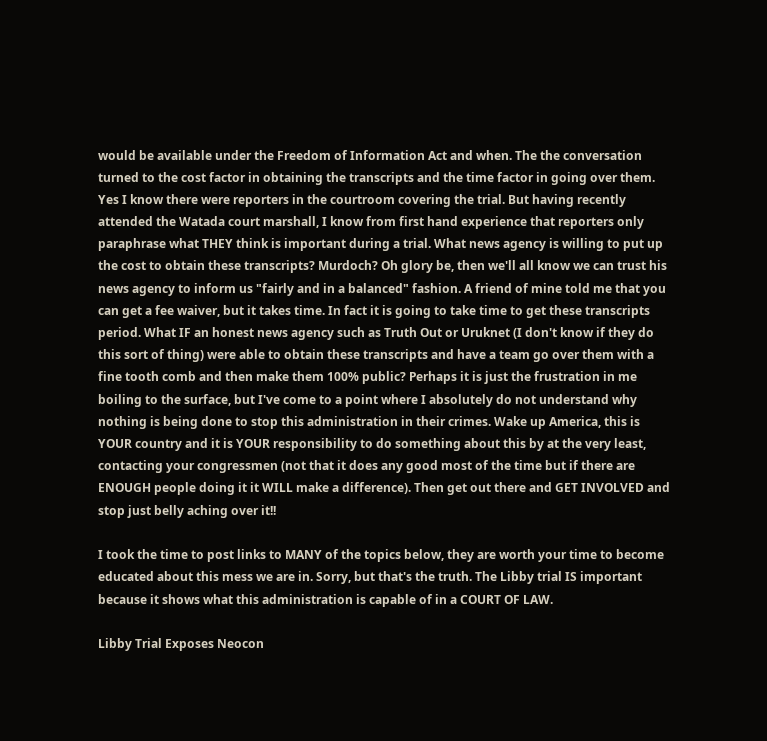would be available under the Freedom of Information Act and when. The the conversation turned to the cost factor in obtaining the transcripts and the time factor in going over them. Yes I know there were reporters in the courtroom covering the trial. But having recently attended the Watada court marshall, I know from first hand experience that reporters only paraphrase what THEY think is important during a trial. What news agency is willing to put up the cost to obtain these transcripts? Murdoch? Oh glory be, then we'll all know we can trust his news agency to inform us "fairly and in a balanced" fashion. A friend of mine told me that you can get a fee waiver, but it takes time. In fact it is going to take time to get these transcripts period. What IF an honest news agency such as Truth Out or Uruknet (I don't know if they do this sort of thing) were able to obtain these transcripts and have a team go over them with a fine tooth comb and then make them 100% public? Perhaps it is just the frustration in me boiling to the surface, but I've come to a point where I absolutely do not understand why nothing is being done to stop this administration in their crimes. Wake up America, this is YOUR country and it is YOUR responsibility to do something about this by at the very least, contacting your congressmen (not that it does any good most of the time but if there are ENOUGH people doing it it WILL make a difference). Then get out there and GET INVOLVED and stop just belly aching over it!!

I took the time to post links to MANY of the topics below, they are worth your time to become educated about this mess we are in. Sorry, but that's the truth. The Libby trial IS important because it shows what this administration is capable of in a COURT OF LAW.

Libby Trial Exposes Neocon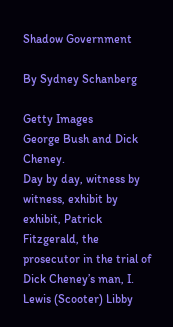Shadow Government

By Sydney Schanberg

Getty Images
George Bush and Dick Cheney.
Day by day, witness by witness, exhibit by exhibit, Patrick Fitzgerald, the prosecutor in the trial of Dick Cheney’s man, I. Lewis (Scooter) Libby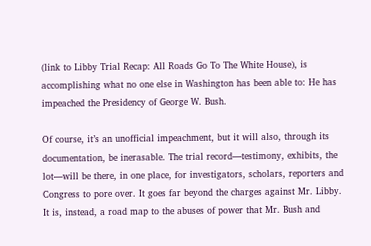(link to Libby Trial Recap: All Roads Go To The White House), is accomplishing what no one else in Washington has been able to: He has impeached the Presidency of George W. Bush.

Of course, it’s an unofficial impeachment, but it will also, through its documentation, be inerasable. The trial record—testimony, exhibits, the lot—will be there, in one place, for investigators, scholars, reporters and Congress to pore over. It goes far beyond the charges against Mr. Libby. It is, instead, a road map to the abuses of power that Mr. Bush and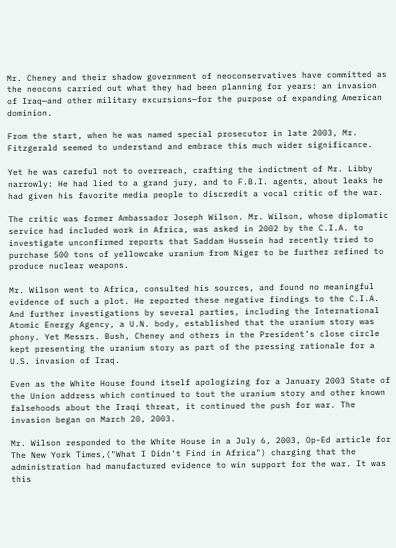Mr. Cheney and their shadow government of neoconservatives have committed as the neocons carried out what they had been planning for years: an invasion of Iraq—and other military excursions—for the purpose of expanding American dominion.

From the start, when he was named special prosecutor in late 2003, Mr. Fitzgerald seemed to understand and embrace this much wider significance.

Yet he was careful not to overreach, crafting the indictment of Mr. Libby narrowly: He had lied to a grand jury, and to F.B.I. agents, about leaks he had given his favorite media people to discredit a vocal critic of the war.

The critic was former Ambassador Joseph Wilson. Mr. Wilson, whose diplomatic service had included work in Africa, was asked in 2002 by the C.I.A. to investigate unconfirmed reports that Saddam Hussein had recently tried to purchase 500 tons of yellowcake uranium from Niger to be further refined to produce nuclear weapons.

Mr. Wilson went to Africa, consulted his sources, and found no meaningful evidence of such a plot. He reported these negative findings to the C.I.A. And further investigations by several parties, including the International Atomic Energy Agency, a U.N. body, established that the uranium story was phony. Yet Messrs. Bush, Cheney and others in the President’s close circle kept presenting the uranium story as part of the pressing rationale for a U.S. invasion of Iraq.

Even as the White House found itself apologizing for a January 2003 State of the Union address which continued to tout the uranium story and other known falsehoods about the Iraqi threat, it continued the push for war. The invasion began on March 20, 2003.

Mr. Wilson responded to the White House in a July 6, 2003, Op-Ed article for The New York Times,("What I Didn't Find in Africa") charging that the administration had manufactured evidence to win support for the war. It was this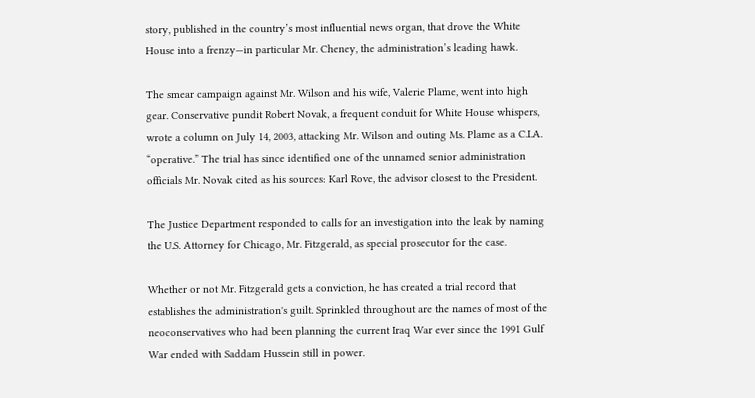story, published in the country’s most influential news organ, that drove the White House into a frenzy—in particular Mr. Cheney, the administration’s leading hawk.

The smear campaign against Mr. Wilson and his wife, Valerie Plame, went into high gear. Conservative pundit Robert Novak, a frequent conduit for White House whispers, wrote a column on July 14, 2003, attacking Mr. Wilson and outing Ms. Plame as a C.I.A. “operative.” The trial has since identified one of the unnamed senior administration officials Mr. Novak cited as his sources: Karl Rove, the advisor closest to the President.

The Justice Department responded to calls for an investigation into the leak by naming the U.S. Attorney for Chicago, Mr. Fitzgerald, as special prosecutor for the case.

Whether or not Mr. Fitzgerald gets a conviction, he has created a trial record that establishes the administration's guilt. Sprinkled throughout are the names of most of the neoconservatives who had been planning the current Iraq War ever since the 1991 Gulf War ended with Saddam Hussein still in power.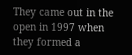They came out in the open in 1997 when they formed a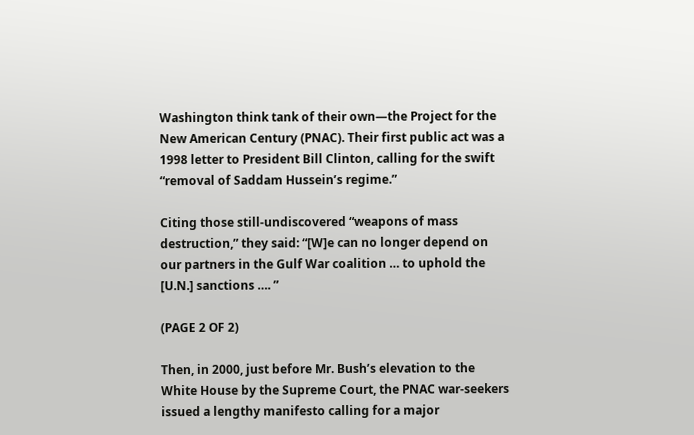Washington think tank of their own—the Project for the New American Century (PNAC). Their first public act was a 1998 letter to President Bill Clinton, calling for the swift “removal of Saddam Hussein’s regime.”

Citing those still-undiscovered “weapons of mass destruction,” they said: “[W]e can no longer depend on our partners in the Gulf War coalition … to uphold the [U.N.] sanctions …. ”

(PAGE 2 OF 2)

Then, in 2000, just before Mr. Bush’s elevation to the White House by the Supreme Court, the PNAC war-seekers issued a lengthy manifesto calling for a major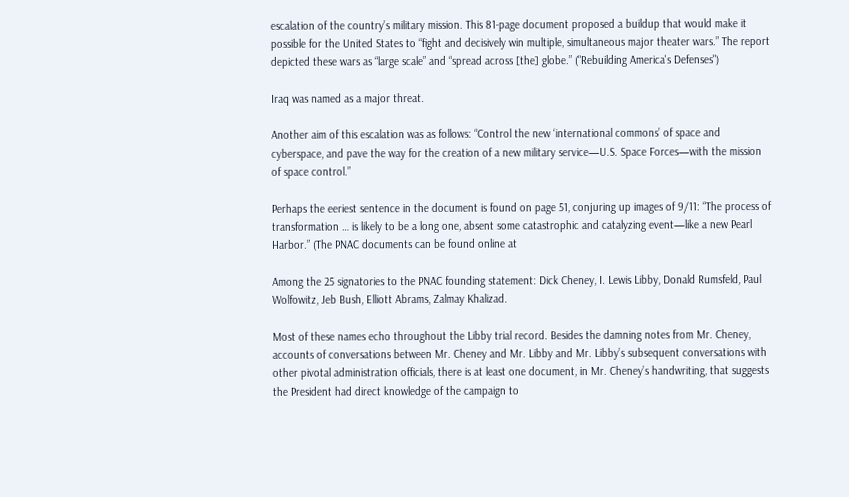escalation of the country’s military mission. This 81-page document proposed a buildup that would make it possible for the United States to “fight and decisively win multiple, simultaneous major theater wars.” The report depicted these wars as “large scale” and “spread across [the] globe.” ("Rebuilding America's Defenses")

Iraq was named as a major threat.

Another aim of this escalation was as follows: “Control the new ‘international commons’ of space and cyberspace, and pave the way for the creation of a new military service—U.S. Space Forces—with the mission of space control.”

Perhaps the eeriest sentence in the document is found on page 51, conjuring up images of 9/11: “The process of transformation … is likely to be a long one, absent some catastrophic and catalyzing event—like a new Pearl Harbor.” (The PNAC documents can be found online at

Among the 25 signatories to the PNAC founding statement: Dick Cheney, I. Lewis Libby, Donald Rumsfeld, Paul Wolfowitz, Jeb Bush, Elliott Abrams, Zalmay Khalizad.

Most of these names echo throughout the Libby trial record. Besides the damning notes from Mr. Cheney, accounts of conversations between Mr. Cheney and Mr. Libby and Mr. Libby’s subsequent conversations with other pivotal administration officials, there is at least one document, in Mr. Cheney’s handwriting, that suggests the President had direct knowledge of the campaign to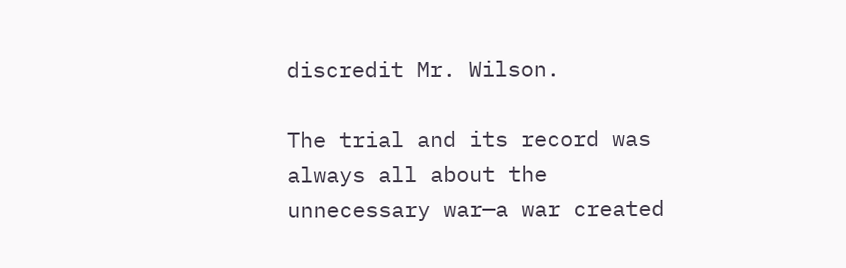discredit Mr. Wilson.

The trial and its record was always all about the unnecessary war—a war created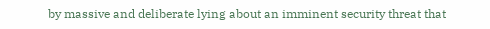by massive and deliberate lying about an imminent security threat that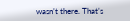wasn’t there. That’s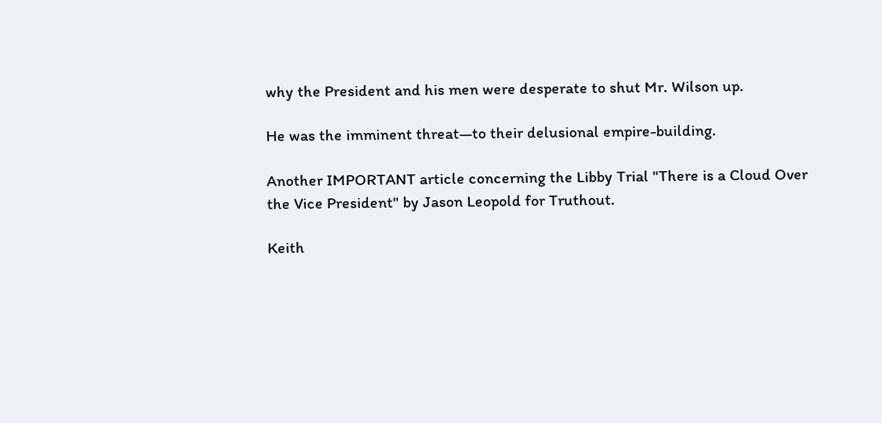why the President and his men were desperate to shut Mr. Wilson up.

He was the imminent threat—to their delusional empire-building.

Another IMPORTANT article concerning the Libby Trial "There is a Cloud Over the Vice President" by Jason Leopold for Truthout.

Keith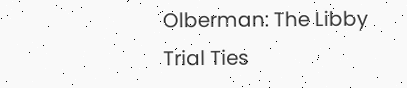Olberman: The Libby Trial Ties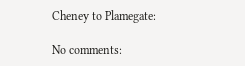Cheney to Plamegate:

No comments: